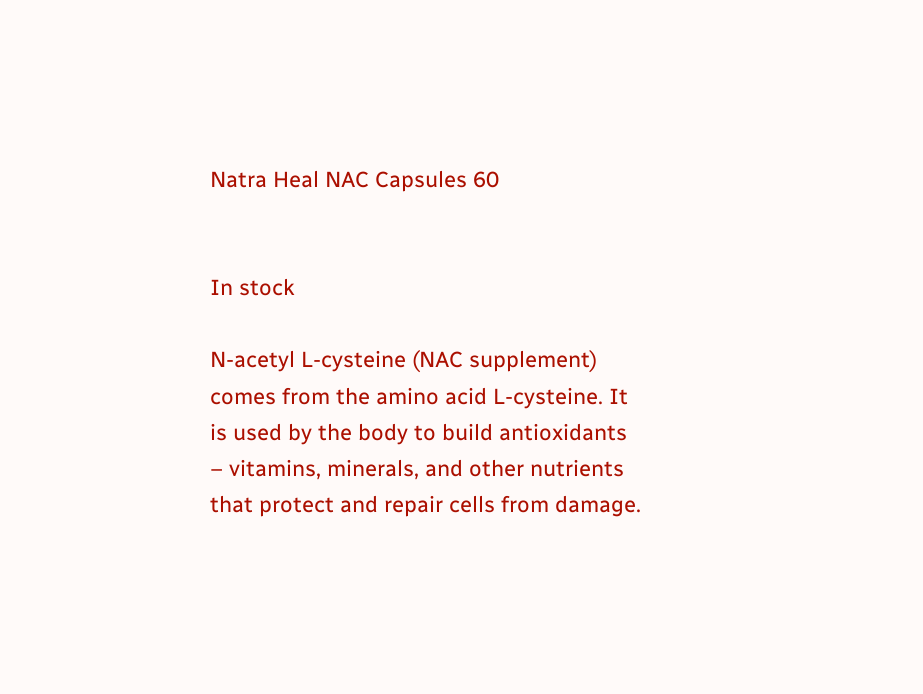Natra Heal NAC Capsules 60


In stock

N-acetyl L-cysteine (NAC supplement) comes from the amino acid L-cysteine. It is used by the body to build antioxidants – vitamins, minerals, and other nutrients that protect and repair cells from damage.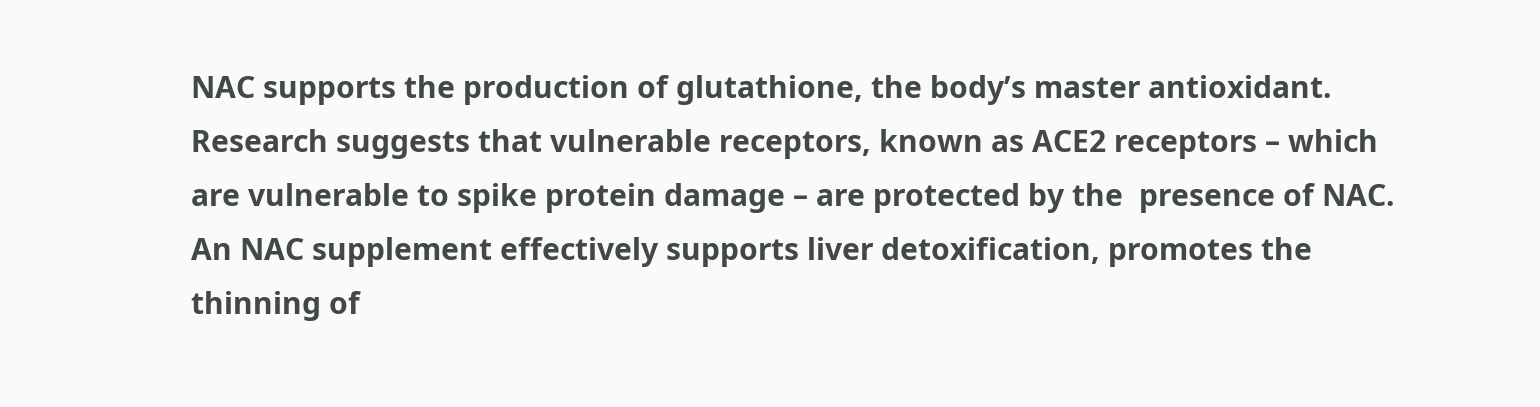NAC supports the production of glutathione, the body’s master antioxidant. Research suggests that vulnerable receptors, known as ACE2 receptors – which are vulnerable to spike protein damage – are protected by the  presence of NAC. An NAC supplement effectively supports liver detoxification, promotes the  thinning of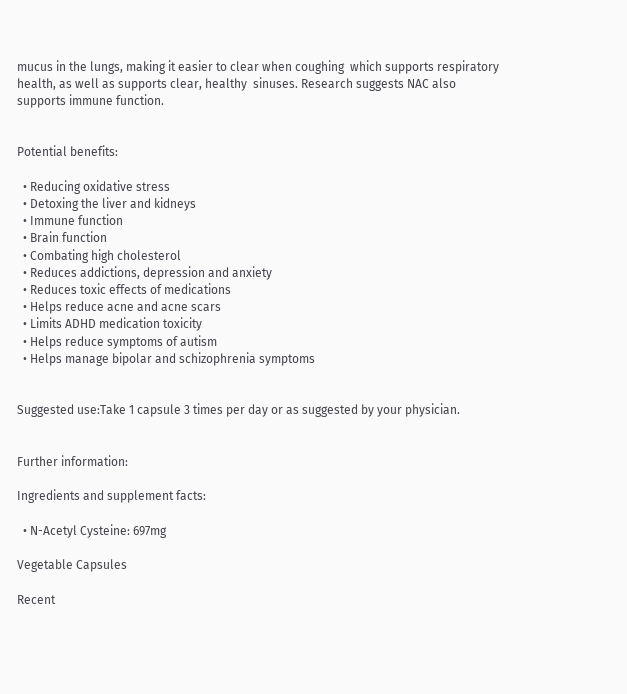mucus in the lungs, making it easier to clear when coughing  which supports respiratory health, as well as supports clear, healthy  sinuses. Research suggests NAC also supports immune function.


Potential benefits:

  • Reducing oxidative stress
  • Detoxing the liver and kidneys
  • Immune function
  • Brain function
  • Combating high cholesterol
  • Reduces addictions, depression and anxiety
  • Reduces toxic effects of medications
  • Helps reduce acne and acne scars
  • Limits ADHD medication toxicity
  • Helps reduce symptoms of autism
  • Helps manage bipolar and schizophrenia symptoms


Suggested use:Take 1 capsule 3 times per day or as suggested by your physician.


Further information:

Ingredients and supplement facts:

  • N-Acetyl Cysteine: 697mg

Vegetable Capsules

Recent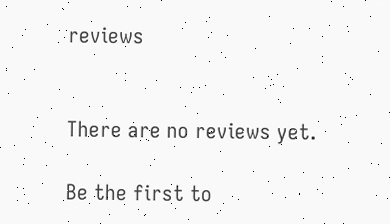reviews


There are no reviews yet.

Be the first to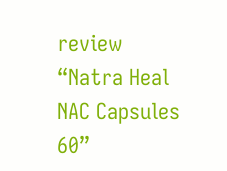review “Natra Heal NAC Capsules 60”